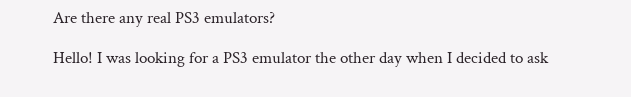Are there any real PS3 emulators?

Hello! I was looking for a PS3 emulator the other day when I decided to ask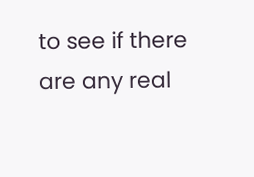to see if there are any real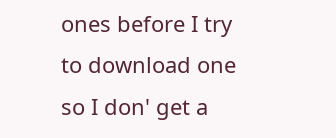ones before I try to download one so I don' get a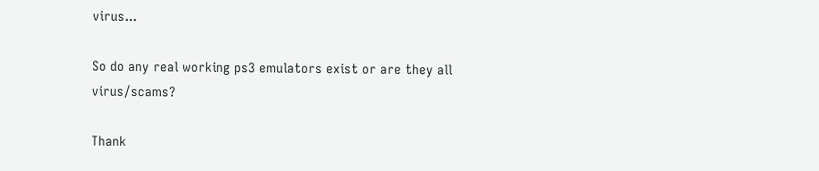virus...

So do any real working ps3 emulators exist or are they all virus/scams?

Thank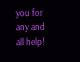you for any and all help!